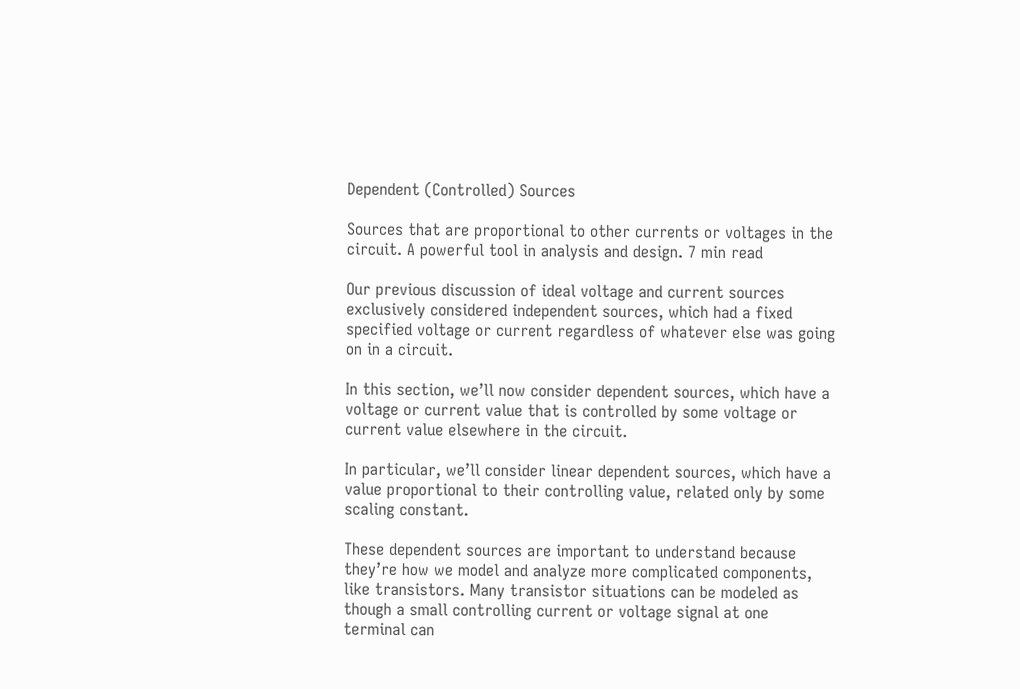Dependent (Controlled) Sources

Sources that are proportional to other currents or voltages in the circuit. A powerful tool in analysis and design. 7 min read

Our previous discussion of ideal voltage and current sources exclusively considered independent sources, which had a fixed specified voltage or current regardless of whatever else was going on in a circuit.

In this section, we’ll now consider dependent sources, which have a voltage or current value that is controlled by some voltage or current value elsewhere in the circuit.

In particular, we’ll consider linear dependent sources, which have a value proportional to their controlling value, related only by some scaling constant.

These dependent sources are important to understand because they’re how we model and analyze more complicated components, like transistors. Many transistor situations can be modeled as though a small controlling current or voltage signal at one terminal can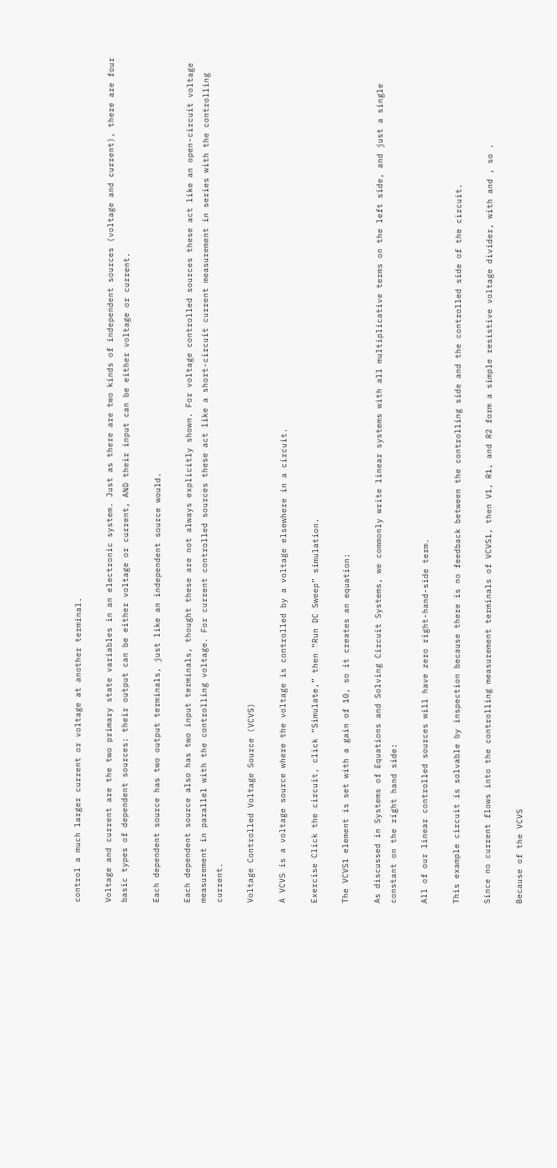control a much larger current or voltage at another terminal.

Voltage and current are the two primary state variables in an electronic system. Just as there are two kinds of independent sources (voltage and current), there are four basic types of dependent sources: their output can be either voltage or current, AND their input can be either voltage or current.

Each dependent source has two output terminals, just like an independent source would.

Each dependent source also has two input terminals, thought these are not always explicitly shown. For voltage controlled sources these act like an open-circuit voltage measurement in parallel with the controlling voltage. For current controlled sources these act like a short-circuit current measurement in series with the controlling current.

Voltage Controlled Voltage Source (VCVS)

A VCVS is a voltage source where the voltage is controlled by a voltage elsewhere in a circuit.

Exercise Click the circuit, click “Simulate,” then “Run DC Sweep” simulation.

The VCVS1 element is set with a gain of 10, so it creates an equation:

As discussed in Systems of Equations and Solving Circuit Systems, we commonly write linear systems with all multiplicative terms on the left side, and just a single constant on the right hand side:

All of our linear controlled sources will have zero right-hand-side term.

This example circuit is solvable by inspection because there is no feedback between the controlling side and the controlled side of the circuit.

Since no current flows into the controlling measurement terminals of VCVS1, then V1, R1, and R2 form a simple resistive voltage divider, with and , so .

Because of the VCVS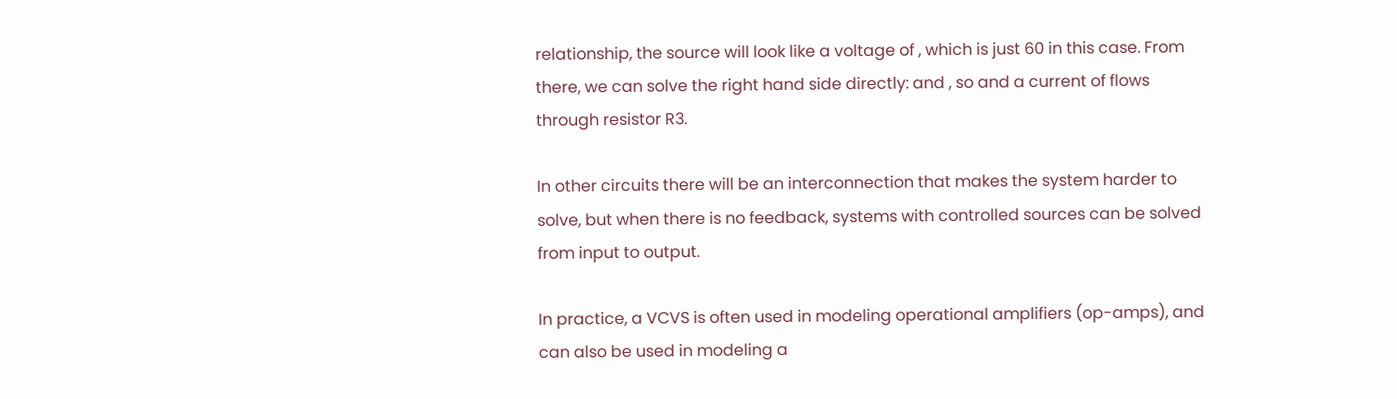relationship, the source will look like a voltage of , which is just 60 in this case. From there, we can solve the right hand side directly: and , so and a current of flows through resistor R3.

In other circuits there will be an interconnection that makes the system harder to solve, but when there is no feedback, systems with controlled sources can be solved from input to output.

In practice, a VCVS is often used in modeling operational amplifiers (op-amps), and can also be used in modeling a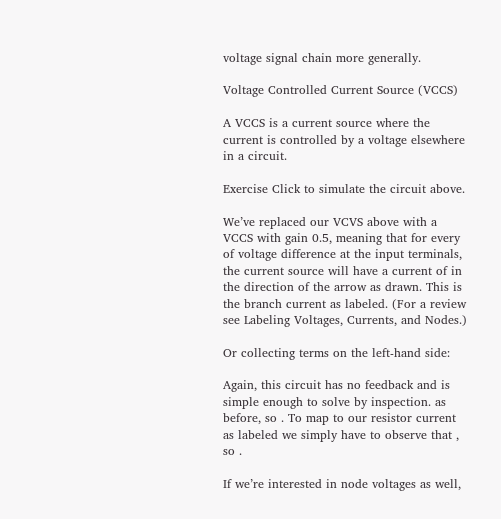voltage signal chain more generally.

Voltage Controlled Current Source (VCCS)

A VCCS is a current source where the current is controlled by a voltage elsewhere in a circuit.

Exercise Click to simulate the circuit above.

We’ve replaced our VCVS above with a VCCS with gain 0.5, meaning that for every of voltage difference at the input terminals, the current source will have a current of in the direction of the arrow as drawn. This is the branch current as labeled. (For a review see Labeling Voltages, Currents, and Nodes.)

Or collecting terms on the left-hand side:

Again, this circuit has no feedback and is simple enough to solve by inspection. as before, so . To map to our resistor current as labeled we simply have to observe that , so .

If we’re interested in node voltages as well,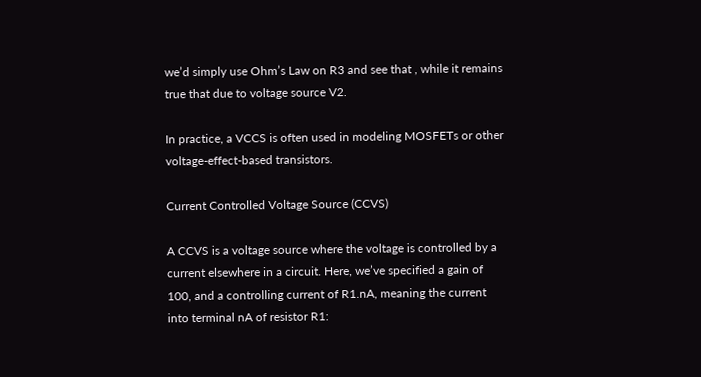we’d simply use Ohm’s Law on R3 and see that , while it remains true that due to voltage source V2.

In practice, a VCCS is often used in modeling MOSFETs or other voltage-effect-based transistors.

Current Controlled Voltage Source (CCVS)

A CCVS is a voltage source where the voltage is controlled by a current elsewhere in a circuit. Here, we’ve specified a gain of 100, and a controlling current of R1.nA, meaning the current into terminal nA of resistor R1: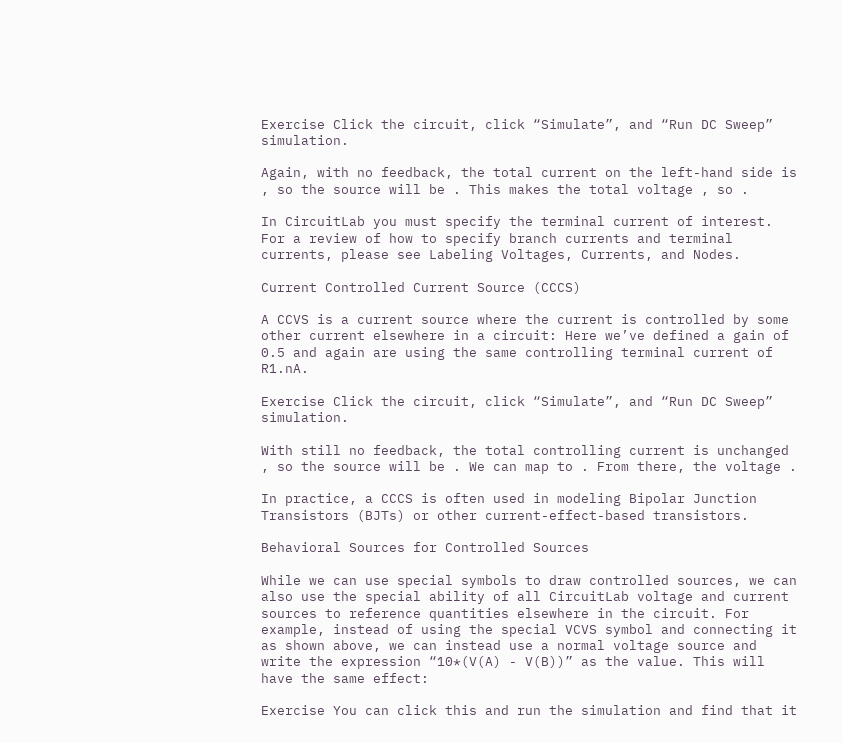Exercise Click the circuit, click “Simulate”, and “Run DC Sweep” simulation.

Again, with no feedback, the total current on the left-hand side is , so the source will be . This makes the total voltage , so .

In CircuitLab you must specify the terminal current of interest. For a review of how to specify branch currents and terminal currents, please see Labeling Voltages, Currents, and Nodes.

Current Controlled Current Source (CCCS)

A CCVS is a current source where the current is controlled by some other current elsewhere in a circuit: Here we’ve defined a gain of 0.5 and again are using the same controlling terminal current of R1.nA.

Exercise Click the circuit, click “Simulate”, and “Run DC Sweep” simulation.

With still no feedback, the total controlling current is unchanged , so the source will be . We can map to . From there, the voltage .

In practice, a CCCS is often used in modeling Bipolar Junction Transistors (BJTs) or other current-effect-based transistors.

Behavioral Sources for Controlled Sources

While we can use special symbols to draw controlled sources, we can also use the special ability of all CircuitLab voltage and current sources to reference quantities elsewhere in the circuit. For example, instead of using the special VCVS symbol and connecting it as shown above, we can instead use a normal voltage source and write the expression “10*(V(A) - V(B))” as the value. This will have the same effect:

Exercise You can click this and run the simulation and find that it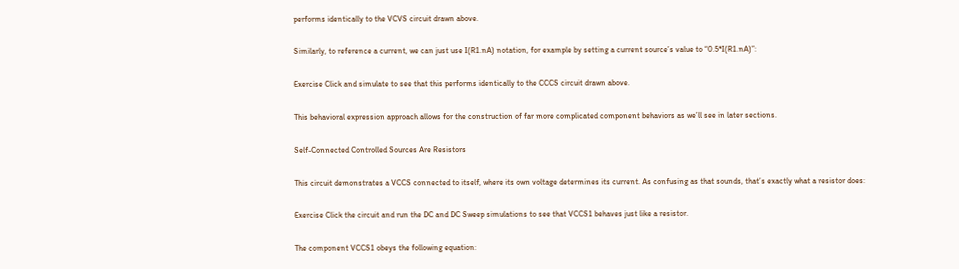performs identically to the VCVS circuit drawn above.

Similarly, to reference a current, we can just use I(R1.nA) notation, for example by setting a current source’s value to “0.5*I(R1.nA)”:

Exercise Click and simulate to see that this performs identically to the CCCS circuit drawn above.

This behavioral expression approach allows for the construction of far more complicated component behaviors as we’ll see in later sections.

Self-Connected Controlled Sources Are Resistors

This circuit demonstrates a VCCS connected to itself, where its own voltage determines its current. As confusing as that sounds, that’s exactly what a resistor does:

Exercise Click the circuit and run the DC and DC Sweep simulations to see that VCCS1 behaves just like a resistor.

The component VCCS1 obeys the following equation: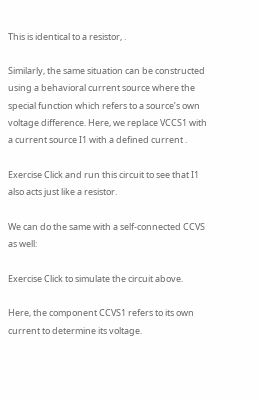This is identical to a resistor, .

Similarly, the same situation can be constructed using a behavioral current source where the special function which refers to a source’s own voltage difference. Here, we replace VCCS1 with a current source I1 with a defined current .

Exercise Click and run this circuit to see that I1 also acts just like a resistor.

We can do the same with a self-connected CCVS as well:

Exercise Click to simulate the circuit above.

Here, the component CCVS1 refers to its own current to determine its voltage.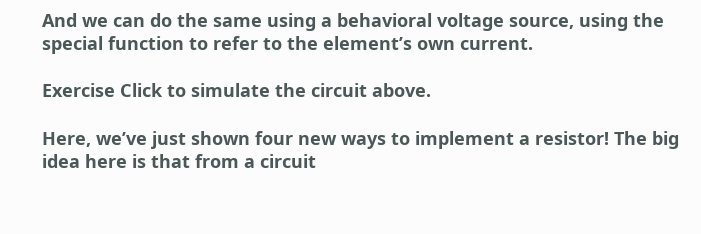And we can do the same using a behavioral voltage source, using the special function to refer to the element’s own current.

Exercise Click to simulate the circuit above.

Here, we’ve just shown four new ways to implement a resistor! The big idea here is that from a circuit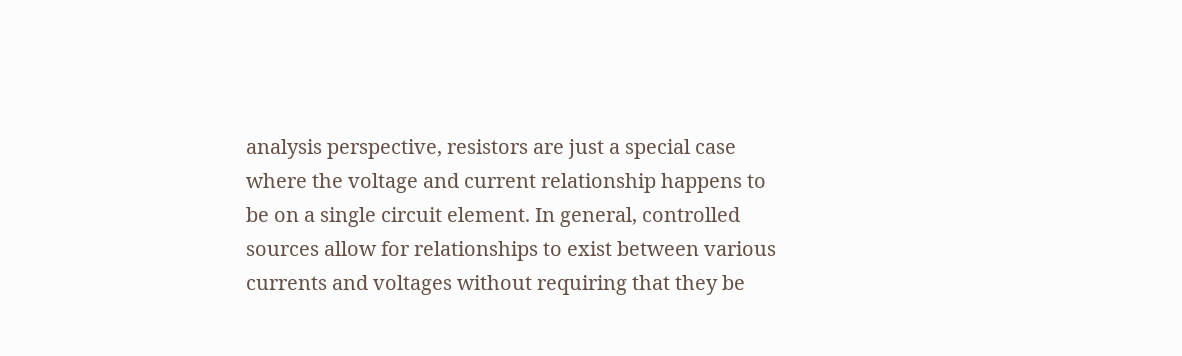analysis perspective, resistors are just a special case where the voltage and current relationship happens to be on a single circuit element. In general, controlled sources allow for relationships to exist between various currents and voltages without requiring that they be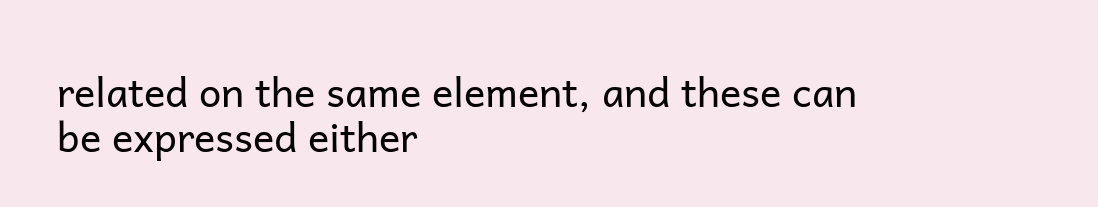related on the same element, and these can be expressed either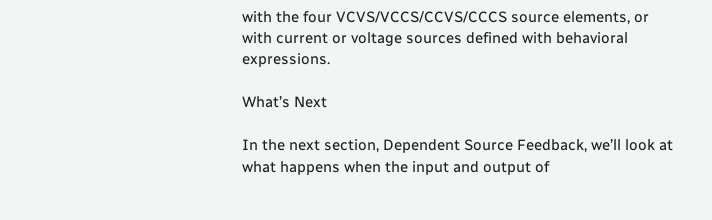with the four VCVS/VCCS/CCVS/CCCS source elements, or with current or voltage sources defined with behavioral expressions.

What’s Next

In the next section, Dependent Source Feedback, we’ll look at what happens when the input and output of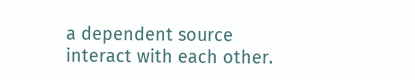a dependent source interact with each other.